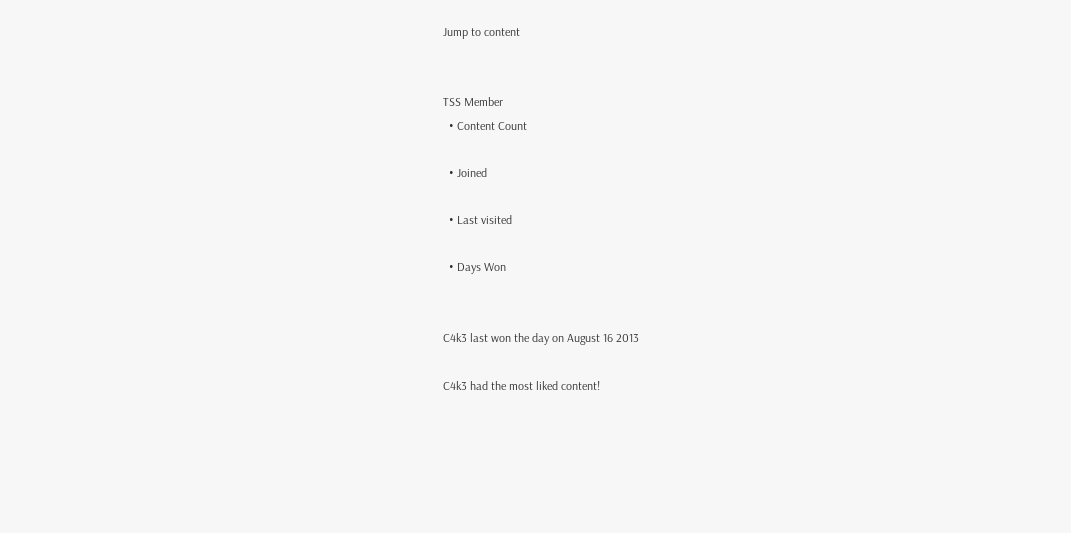Jump to content


TSS Member
  • Content Count

  • Joined

  • Last visited

  • Days Won


C4k3 last won the day on August 16 2013

C4k3 had the most liked content!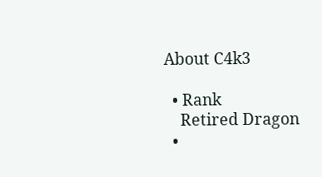About C4k3

  • Rank
    Retired Dragon
  •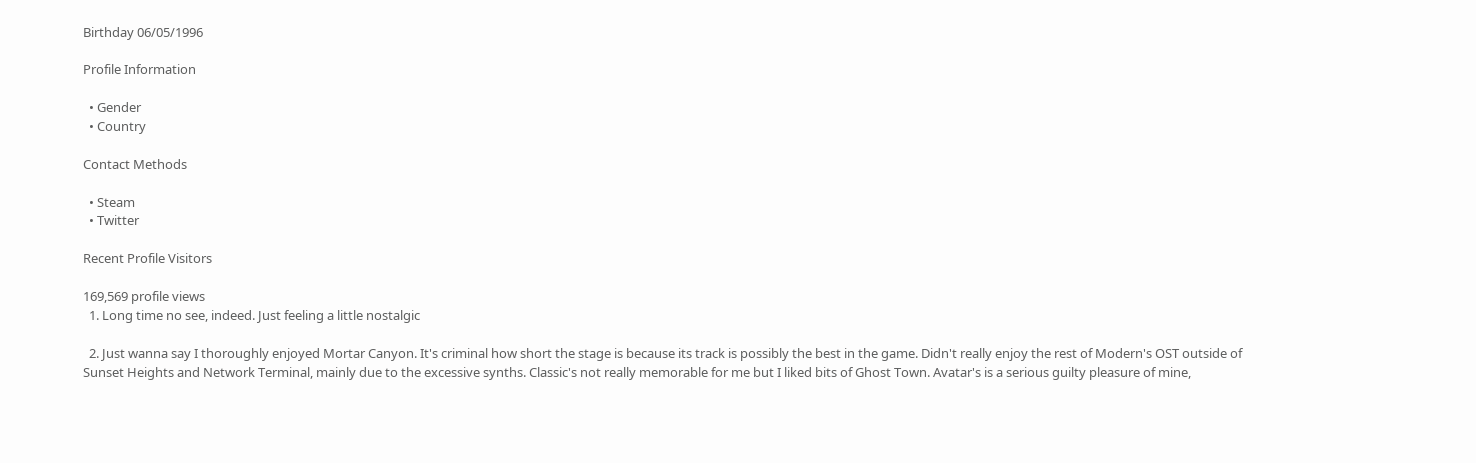Birthday 06/05/1996

Profile Information

  • Gender
  • Country

Contact Methods

  • Steam
  • Twitter

Recent Profile Visitors

169,569 profile views
  1. Long time no see, indeed. Just feeling a little nostalgic

  2. Just wanna say I thoroughly enjoyed Mortar Canyon. It's criminal how short the stage is because its track is possibly the best in the game. Didn't really enjoy the rest of Modern's OST outside of Sunset Heights and Network Terminal, mainly due to the excessive synths. Classic's not really memorable for me but I liked bits of Ghost Town. Avatar's is a serious guilty pleasure of mine,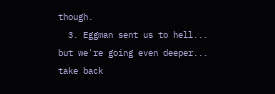though.
  3. Eggman sent us to hell... but we're going even deeper... take back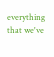everything that we've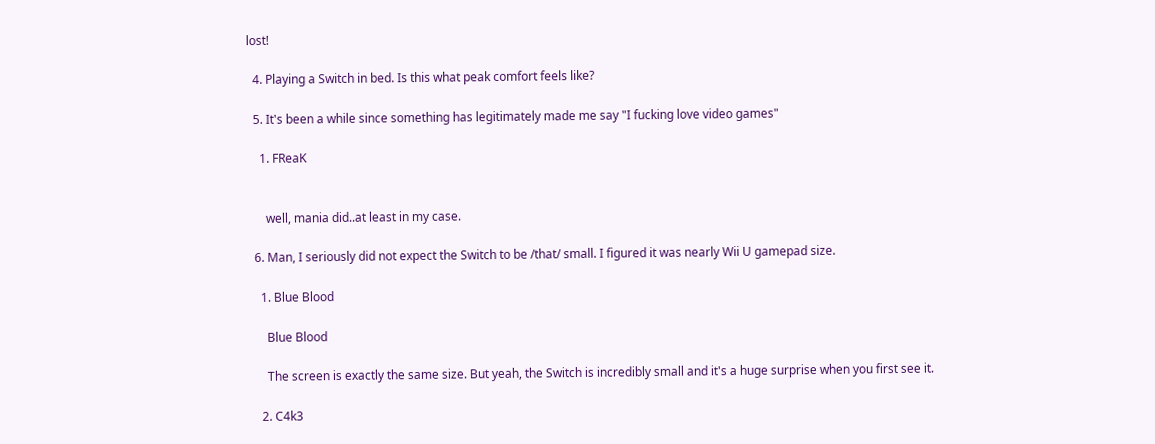lost!

  4. Playing a Switch in bed. Is this what peak comfort feels like?

  5. It's been a while since something has legitimately made me say "I fucking love video games"

    1. FReaK


      well, mania did..at least in my case.

  6. Man, I seriously did not expect the Switch to be /that/ small. I figured it was nearly Wii U gamepad size.

    1. Blue Blood

      Blue Blood

      The screen is exactly the same size. But yeah, the Switch is incredibly small and it's a huge surprise when you first see it.

    2. C4k3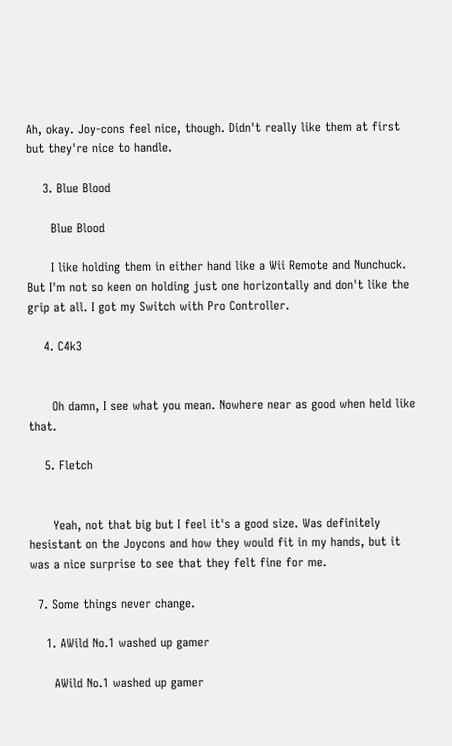Ah, okay. Joy-cons feel nice, though. Didn't really like them at first but they're nice to handle.

    3. Blue Blood

      Blue Blood

      I like holding them in either hand like a Wii Remote and Nunchuck. But I'm not so keen on holding just one horizontally and don't like the grip at all. I got my Switch with Pro Controller.

    4. C4k3


      Oh damn, I see what you mean. Nowhere near as good when held like that.

    5. Fletch


      Yeah, not that big but I feel it's a good size. Was definitely hesistant on the Joycons and how they would fit in my hands, but it was a nice surprise to see that they felt fine for me.

  7. Some things never change.

    1. AWild No.1 washed up gamer

      AWild No.1 washed up gamer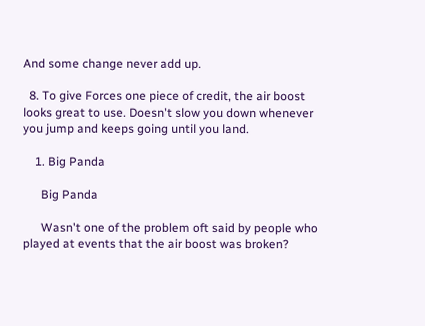And some change never add up.

  8. To give Forces one piece of credit, the air boost looks great to use. Doesn't slow you down whenever you jump and keeps going until you land.

    1. Big Panda

      Big Panda

      Wasn't one of the problem oft said by people who played at events that the air boost was broken?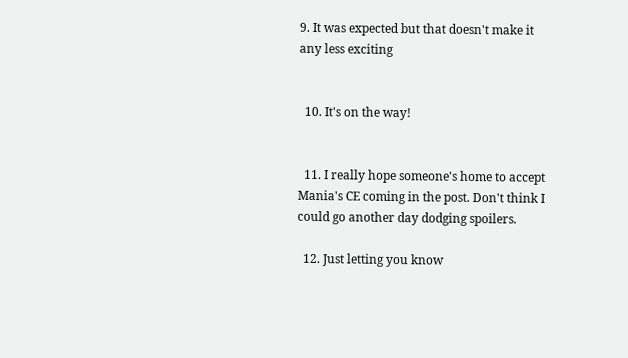9. It was expected but that doesn't make it any less exciting


  10. It's on the way!


  11. I really hope someone's home to accept Mania's CE coming in the post. Don't think I could go another day dodging spoilers.

  12. Just letting you know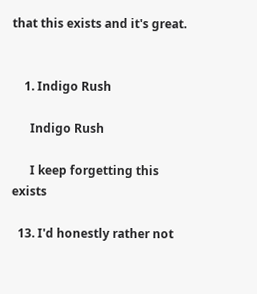that this exists and it's great.


    1. Indigo Rush

      Indigo Rush

      I keep forgetting this exists

  13. I'd honestly rather not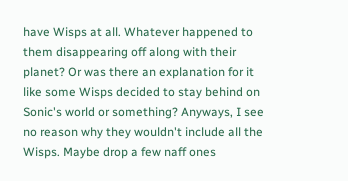have Wisps at all. Whatever happened to them disappearing off along with their planet? Or was there an explanation for it like some Wisps decided to stay behind on Sonic's world or something? Anyways, I see no reason why they wouldn't include all the Wisps. Maybe drop a few naff ones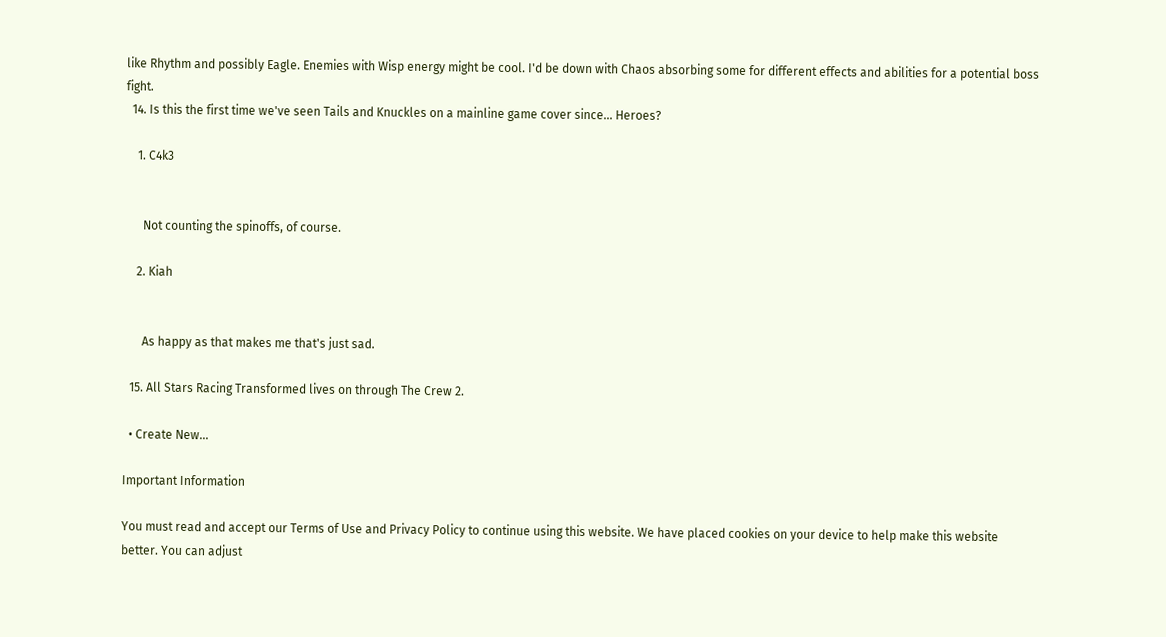like Rhythm and possibly Eagle. Enemies with Wisp energy might be cool. I'd be down with Chaos absorbing some for different effects and abilities for a potential boss fight.
  14. Is this the first time we've seen Tails and Knuckles on a mainline game cover since... Heroes?

    1. C4k3


      Not counting the spinoffs, of course.

    2. Kiah


      As happy as that makes me that's just sad.

  15. All Stars Racing Transformed lives on through The Crew 2.

  • Create New...

Important Information

You must read and accept our Terms of Use and Privacy Policy to continue using this website. We have placed cookies on your device to help make this website better. You can adjust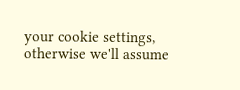your cookie settings, otherwise we'll assume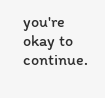you're okay to continue.